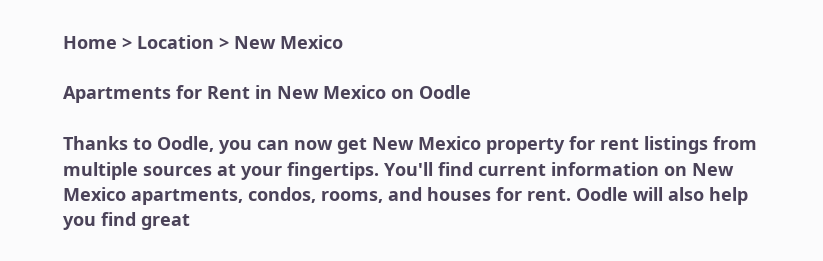Home > Location > New Mexico

Apartments for Rent in New Mexico on Oodle

Thanks to Oodle, you can now get New Mexico property for rent listings from multiple sources at your fingertips. You'll find current information on New Mexico apartments, condos, rooms, and houses for rent. Oodle will also help you find great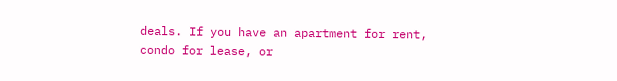deals. If you have an apartment for rent, condo for lease, or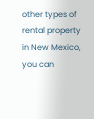other types of rental property in New Mexico, you can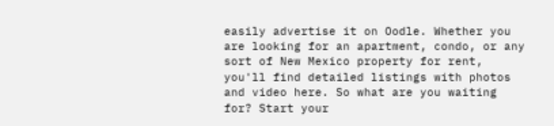easily advertise it on Oodle. Whether you are looking for an apartment, condo, or any sort of New Mexico property for rent, you'll find detailed listings with photos and video here. So what are you waiting for? Start your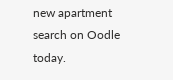new apartment search on Oodle today.